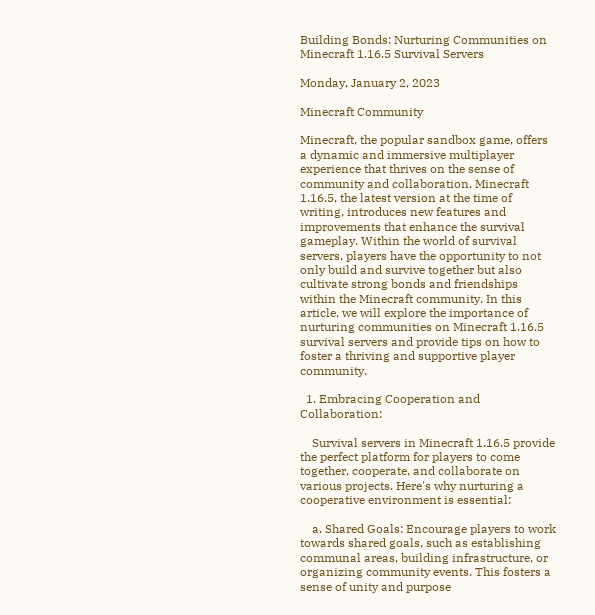Building Bonds: Nurturing Communities on Minecraft 1.16.5 Survival Servers

Monday, January 2, 2023

Minecraft Community

Minecraft, the popular sandbox game, offers a dynamic and immersive multiplayer experience that thrives on the sense of community and collaboration. Minecraft 1.16.5, the latest version at the time of writing, introduces new features and improvements that enhance the survival gameplay. Within the world of survival servers, players have the opportunity to not only build and survive together but also cultivate strong bonds and friendships within the Minecraft community. In this article, we will explore the importance of nurturing communities on Minecraft 1.16.5 survival servers and provide tips on how to foster a thriving and supportive player community.

  1. Embracing Cooperation and Collaboration:

    Survival servers in Minecraft 1.16.5 provide the perfect platform for players to come together, cooperate, and collaborate on various projects. Here's why nurturing a cooperative environment is essential:

    a. Shared Goals: Encourage players to work towards shared goals, such as establishing communal areas, building infrastructure, or organizing community events. This fosters a sense of unity and purpose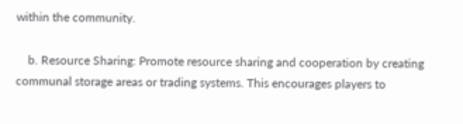within the community.

    b. Resource Sharing: Promote resource sharing and cooperation by creating communal storage areas or trading systems. This encourages players to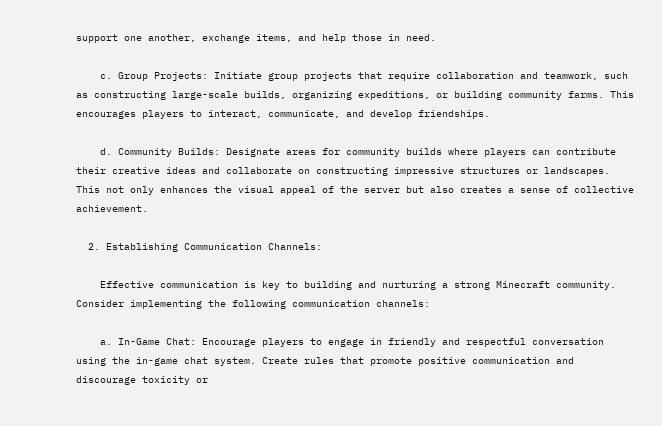support one another, exchange items, and help those in need.

    c. Group Projects: Initiate group projects that require collaboration and teamwork, such as constructing large-scale builds, organizing expeditions, or building community farms. This encourages players to interact, communicate, and develop friendships.

    d. Community Builds: Designate areas for community builds where players can contribute their creative ideas and collaborate on constructing impressive structures or landscapes. This not only enhances the visual appeal of the server but also creates a sense of collective achievement.

  2. Establishing Communication Channels:

    Effective communication is key to building and nurturing a strong Minecraft community. Consider implementing the following communication channels:

    a. In-Game Chat: Encourage players to engage in friendly and respectful conversation using the in-game chat system. Create rules that promote positive communication and discourage toxicity or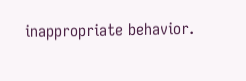inappropriate behavior.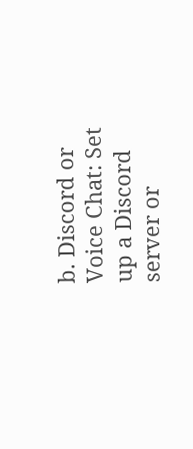b. Discord or Voice Chat: Set up a Discord server or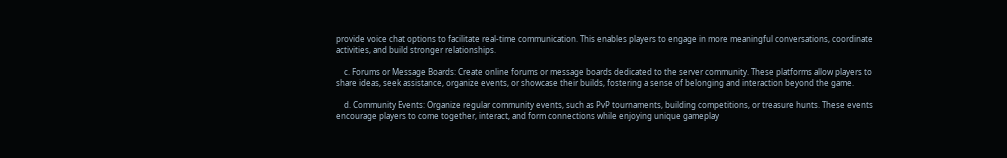provide voice chat options to facilitate real-time communication. This enables players to engage in more meaningful conversations, coordinate activities, and build stronger relationships.

    c. Forums or Message Boards: Create online forums or message boards dedicated to the server community. These platforms allow players to share ideas, seek assistance, organize events, or showcase their builds, fostering a sense of belonging and interaction beyond the game.

    d. Community Events: Organize regular community events, such as PvP tournaments, building competitions, or treasure hunts. These events encourage players to come together, interact, and form connections while enjoying unique gameplay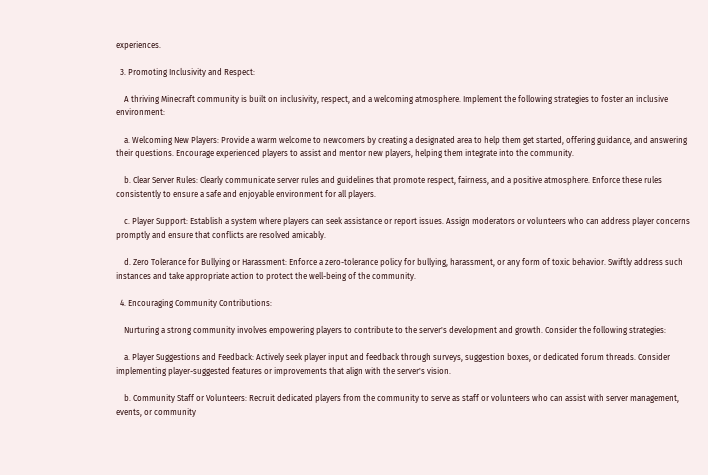experiences.

  3. Promoting Inclusivity and Respect:

    A thriving Minecraft community is built on inclusivity, respect, and a welcoming atmosphere. Implement the following strategies to foster an inclusive environment:

    a. Welcoming New Players: Provide a warm welcome to newcomers by creating a designated area to help them get started, offering guidance, and answering their questions. Encourage experienced players to assist and mentor new players, helping them integrate into the community.

    b. Clear Server Rules: Clearly communicate server rules and guidelines that promote respect, fairness, and a positive atmosphere. Enforce these rules consistently to ensure a safe and enjoyable environment for all players.

    c. Player Support: Establish a system where players can seek assistance or report issues. Assign moderators or volunteers who can address player concerns promptly and ensure that conflicts are resolved amicably.

    d. Zero Tolerance for Bullying or Harassment: Enforce a zero-tolerance policy for bullying, harassment, or any form of toxic behavior. Swiftly address such instances and take appropriate action to protect the well-being of the community.

  4. Encouraging Community Contributions:

    Nurturing a strong community involves empowering players to contribute to the server's development and growth. Consider the following strategies:

    a. Player Suggestions and Feedback: Actively seek player input and feedback through surveys, suggestion boxes, or dedicated forum threads. Consider implementing player-suggested features or improvements that align with the server's vision.

    b. Community Staff or Volunteers: Recruit dedicated players from the community to serve as staff or volunteers who can assist with server management, events, or community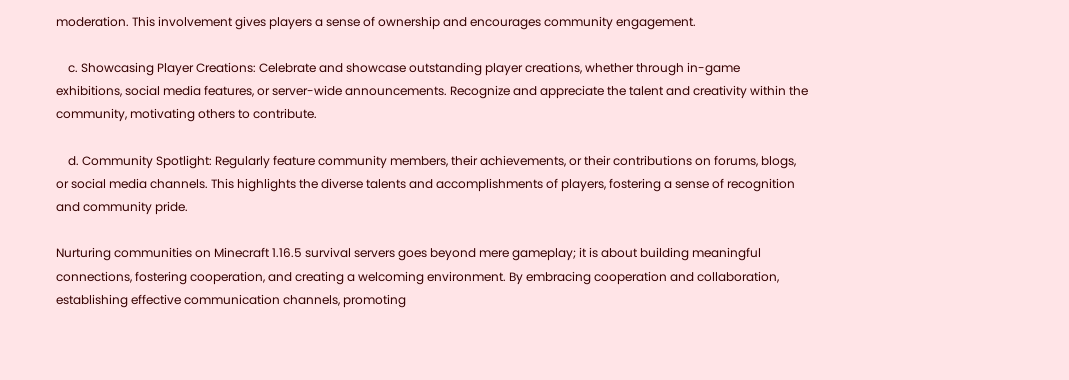moderation. This involvement gives players a sense of ownership and encourages community engagement.

    c. Showcasing Player Creations: Celebrate and showcase outstanding player creations, whether through in-game exhibitions, social media features, or server-wide announcements. Recognize and appreciate the talent and creativity within the community, motivating others to contribute.

    d. Community Spotlight: Regularly feature community members, their achievements, or their contributions on forums, blogs, or social media channels. This highlights the diverse talents and accomplishments of players, fostering a sense of recognition and community pride.

Nurturing communities on Minecraft 1.16.5 survival servers goes beyond mere gameplay; it is about building meaningful connections, fostering cooperation, and creating a welcoming environment. By embracing cooperation and collaboration, establishing effective communication channels, promoting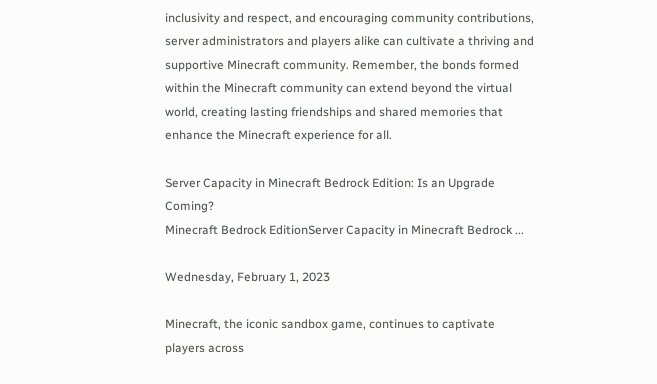inclusivity and respect, and encouraging community contributions, server administrators and players alike can cultivate a thriving and supportive Minecraft community. Remember, the bonds formed within the Minecraft community can extend beyond the virtual world, creating lasting friendships and shared memories that enhance the Minecraft experience for all.

Server Capacity in Minecraft Bedrock Edition: Is an Upgrade Coming?
Minecraft Bedrock EditionServer Capacity in Minecraft Bedrock ...

Wednesday, February 1, 2023

Minecraft, the iconic sandbox game, continues to captivate players across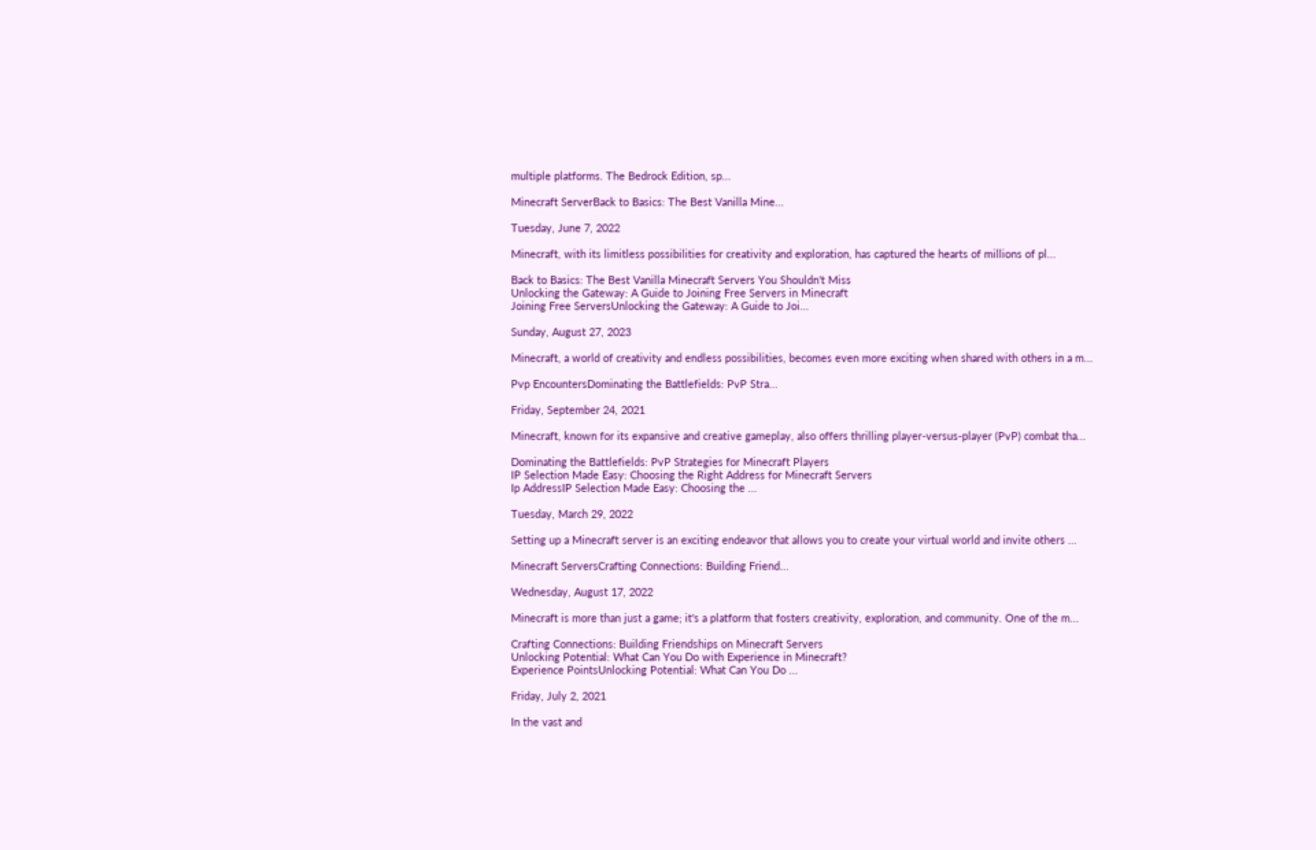multiple platforms. The Bedrock Edition, sp...

Minecraft ServerBack to Basics: The Best Vanilla Mine...

Tuesday, June 7, 2022

Minecraft, with its limitless possibilities for creativity and exploration, has captured the hearts of millions of pl...

Back to Basics: The Best Vanilla Minecraft Servers You Shouldn't Miss
Unlocking the Gateway: A Guide to Joining Free Servers in Minecraft
Joining Free ServersUnlocking the Gateway: A Guide to Joi...

Sunday, August 27, 2023

Minecraft, a world of creativity and endless possibilities, becomes even more exciting when shared with others in a m...

Pvp EncountersDominating the Battlefields: PvP Stra...

Friday, September 24, 2021

Minecraft, known for its expansive and creative gameplay, also offers thrilling player-versus-player (PvP) combat tha...

Dominating the Battlefields: PvP Strategies for Minecraft Players
IP Selection Made Easy: Choosing the Right Address for Minecraft Servers
Ip AddressIP Selection Made Easy: Choosing the ...

Tuesday, March 29, 2022

Setting up a Minecraft server is an exciting endeavor that allows you to create your virtual world and invite others ...

Minecraft ServersCrafting Connections: Building Friend...

Wednesday, August 17, 2022

Minecraft is more than just a game; it's a platform that fosters creativity, exploration, and community. One of the m...

Crafting Connections: Building Friendships on Minecraft Servers
Unlocking Potential: What Can You Do with Experience in Minecraft?
Experience PointsUnlocking Potential: What Can You Do ...

Friday, July 2, 2021

In the vast and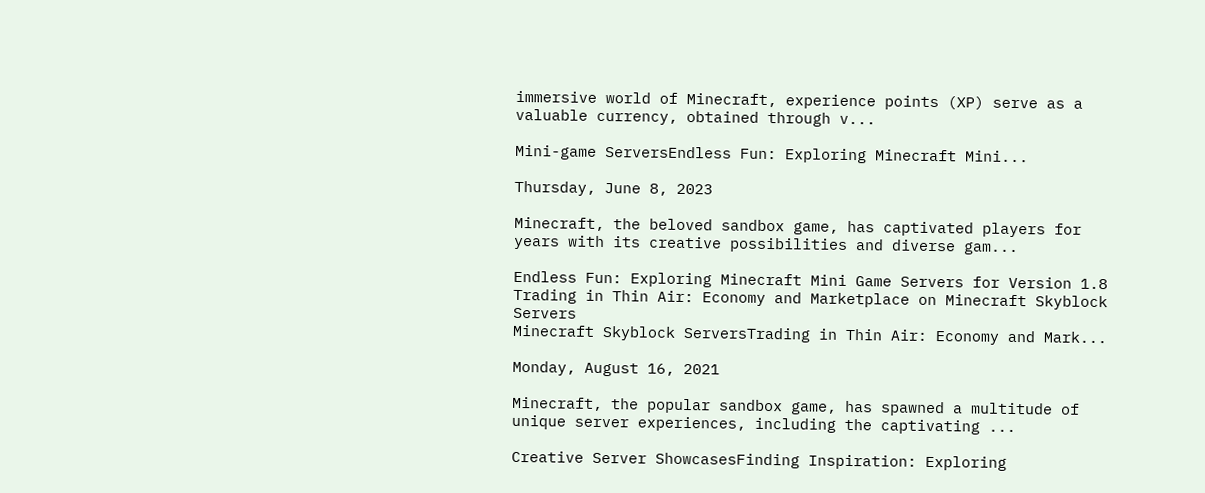immersive world of Minecraft, experience points (XP) serve as a valuable currency, obtained through v...

Mini-game ServersEndless Fun: Exploring Minecraft Mini...

Thursday, June 8, 2023

Minecraft, the beloved sandbox game, has captivated players for years with its creative possibilities and diverse gam...

Endless Fun: Exploring Minecraft Mini Game Servers for Version 1.8
Trading in Thin Air: Economy and Marketplace on Minecraft Skyblock Servers
Minecraft Skyblock ServersTrading in Thin Air: Economy and Mark...

Monday, August 16, 2021

Minecraft, the popular sandbox game, has spawned a multitude of unique server experiences, including the captivating ...

Creative Server ShowcasesFinding Inspiration: Exploring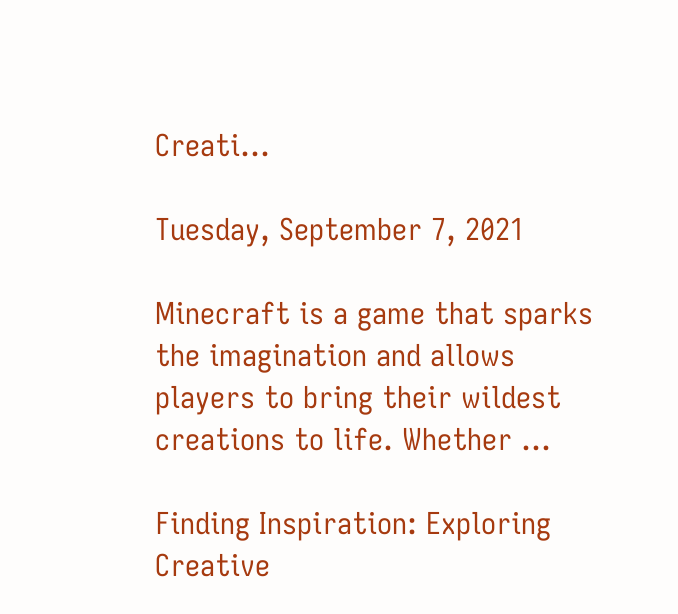Creati...

Tuesday, September 7, 2021

Minecraft is a game that sparks the imagination and allows players to bring their wildest creations to life. Whether ...

Finding Inspiration: Exploring Creative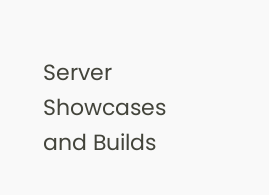Server Showcases and Builds